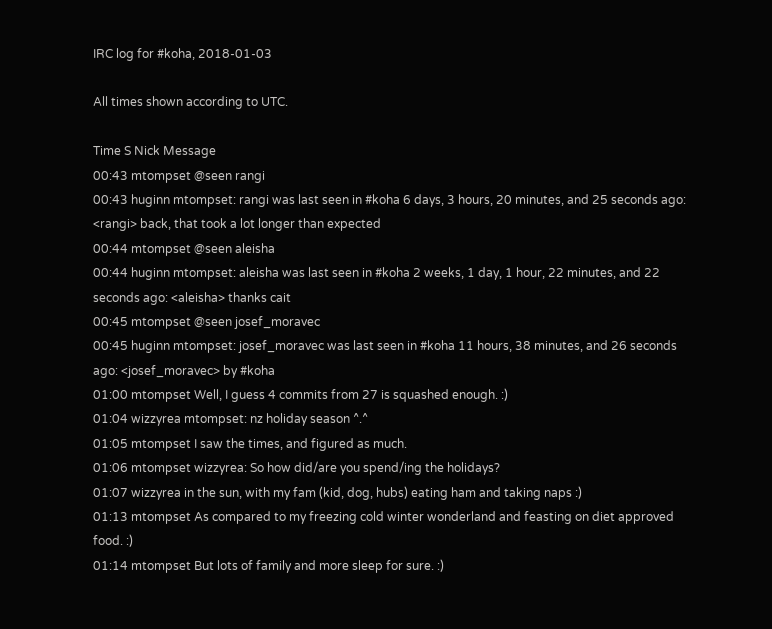IRC log for #koha, 2018-01-03

All times shown according to UTC.

Time S Nick Message
00:43 mtompset @seen rangi
00:43 huginn mtompset: rangi was last seen in #koha 6 days, 3 hours, 20 minutes, and 25 seconds ago: <rangi> back, that took a lot longer than expected
00:44 mtompset @seen aleisha
00:44 huginn mtompset: aleisha was last seen in #koha 2 weeks, 1 day, 1 hour, 22 minutes, and 22 seconds ago: <aleisha> thanks cait
00:45 mtompset @seen josef_moravec
00:45 huginn mtompset: josef_moravec was last seen in #koha 11 hours, 38 minutes, and 26 seconds ago: <josef_moravec> by #koha
01:00 mtompset Well, I guess 4 commits from 27 is squashed enough. :)
01:04 wizzyrea mtompset: nz holiday season ^.^
01:05 mtompset I saw the times, and figured as much.
01:06 mtompset wizzyrea: So how did/are you spend/ing the holidays?
01:07 wizzyrea in the sun, with my fam (kid, dog, hubs) eating ham and taking naps :)
01:13 mtompset As compared to my freezing cold winter wonderland and feasting on diet approved food. :)
01:14 mtompset But lots of family and more sleep for sure. :)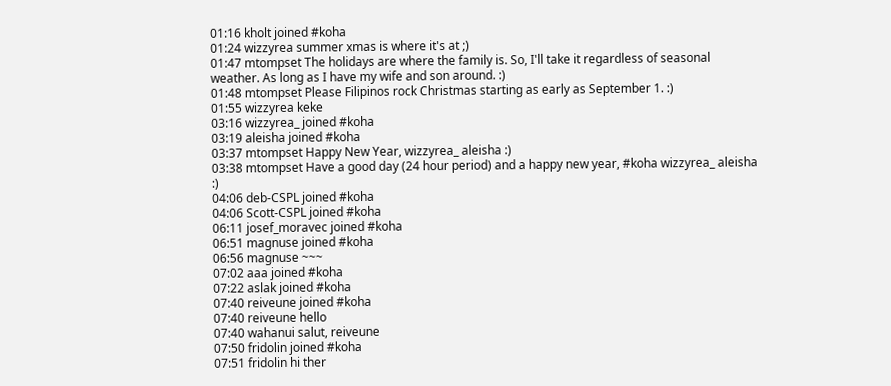01:16 kholt joined #koha
01:24 wizzyrea summer xmas is where it's at ;)
01:47 mtompset The holidays are where the family is. So, I'll take it regardless of seasonal weather. As long as I have my wife and son around. :)
01:48 mtompset Please Filipinos rock Christmas starting as early as September 1. :)
01:55 wizzyrea keke
03:16 wizzyrea_ joined #koha
03:19 aleisha joined #koha
03:37 mtompset Happy New Year, wizzyrea_ aleisha :)
03:38 mtompset Have a good day (24 hour period) and a happy new year, #koha wizzyrea_ aleisha  :)
04:06 deb-CSPL joined #koha
04:06 Scott-CSPL joined #koha
06:11 josef_moravec joined #koha
06:51 magnuse joined #koha
06:56 magnuse ~~~
07:02 aaa joined #koha
07:22 aslak joined #koha
07:40 reiveune joined #koha
07:40 reiveune hello
07:40 wahanui salut, reiveune
07:50 fridolin joined #koha
07:51 fridolin hi ther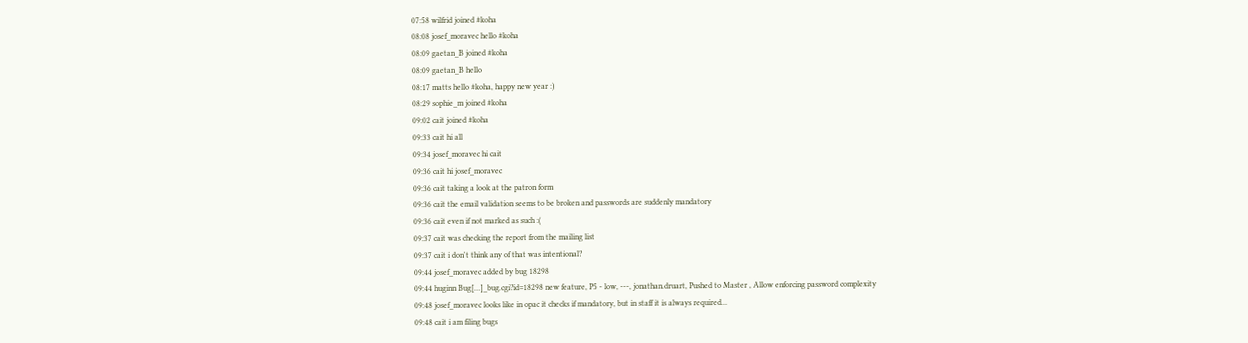07:58 wilfrid joined #koha
08:08 josef_moravec hello #koha
08:09 gaetan_B joined #koha
08:09 gaetan_B hello
08:17 matts hello #koha, happy new year :)
08:29 sophie_m joined #koha
09:02 cait joined #koha
09:33 cait hi all
09:34 josef_moravec hi cait
09:36 cait hi josef_moravec
09:36 cait taking a look at the patron form
09:36 cait the email validation seems to be broken and passwords are suddenly mandatory
09:36 cait even if not marked as such :(
09:37 cait was checking the report from the mailing list
09:37 cait i don't think any of that was intentional?
09:44 josef_moravec added by bug 18298
09:44 huginn Bug[…]_bug.cgi?id=18298 new feature, P5 - low, ---, jonathan.druart, Pushed to Master , Allow enforcing password complexity
09:48 josef_moravec looks like in opac it checks if mandatory, but in staff it is always required...
09:48 cait i am filing bugs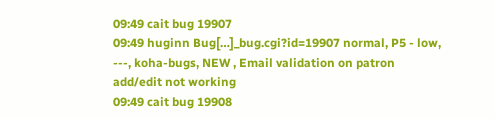09:49 cait bug 19907
09:49 huginn Bug[…]_bug.cgi?id=19907 normal, P5 - low, ---, koha-bugs, NEW , Email validation on patron add/edit not working
09:49 cait bug 19908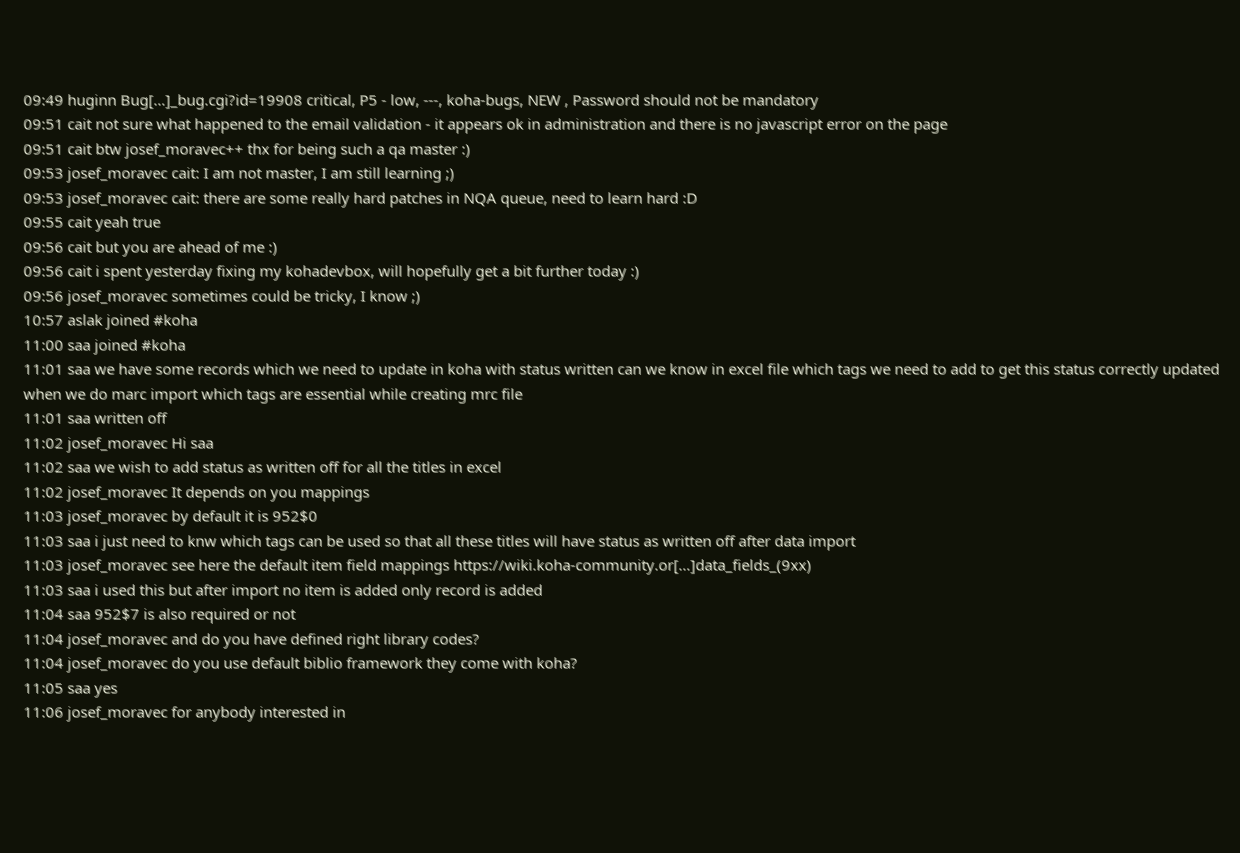09:49 huginn Bug[…]_bug.cgi?id=19908 critical, P5 - low, ---, koha-bugs, NEW , Password should not be mandatory
09:51 cait not sure what happened to the email validation - it appears ok in administration and there is no javascript error on the page
09:51 cait btw josef_moravec++ thx for being such a qa master :)
09:53 josef_moravec cait: I am not master, I am still learning ;)
09:53 josef_moravec cait: there are some really hard patches in NQA queue, need to learn hard :D
09:55 cait yeah true
09:56 cait but you are ahead of me :)
09:56 cait i spent yesterday fixing my kohadevbox, will hopefully get a bit further today :)
09:56 josef_moravec sometimes could be tricky, I know ;)
10:57 aslak joined #koha
11:00 saa joined #koha
11:01 saa we have some records which we need to update in koha with status written can we know in excel file which tags we need to add to get this status correctly updated when we do marc import which tags are essential while creating mrc file
11:01 saa written off
11:02 josef_moravec Hi saa
11:02 saa we wish to add status as written off for all the titles in excel
11:02 josef_moravec It depends on you mappings
11:03 josef_moravec by default it is 952$0
11:03 saa i just need to knw which tags can be used so that all these titles will have status as written off after data import
11:03 josef_moravec see here the default item field mappings https://wiki.koha-community.or[…]data_fields_(9xx)
11:03 saa i used this but after import no item is added only record is added
11:04 saa 952$7 is also required or not
11:04 josef_moravec and do you have defined right library codes?
11:04 josef_moravec do you use default biblio framework they come with koha?
11:05 saa yes
11:06 josef_moravec for anybody interested in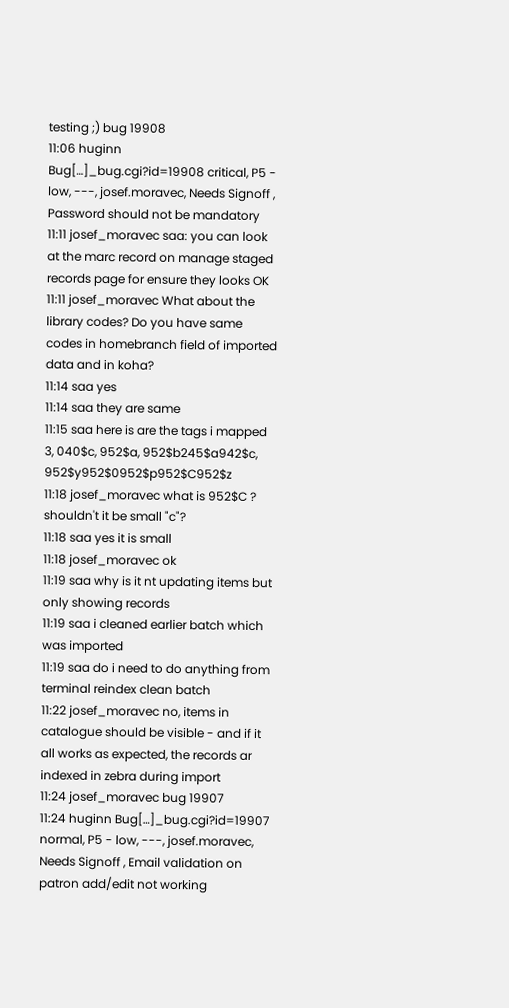testing ;) bug 19908
11:06 huginn Bug[…]_bug.cgi?id=19908 critical, P5 - low, ---, josef.moravec, Needs Signoff , Password should not be mandatory
11:11 josef_moravec saa: you can look at the marc record on manage staged records page for ensure they looks OK
11:11 josef_moravec What about the library codes? Do you have same codes in homebranch field of imported data and in koha?
11:14 saa yes
11:14 saa they are same
11:15 saa here is are the tags i mapped 3, 040$c, 952$a, 952$b245$a942$c, 952$y952$0952$p952$C952$z
11:18 josef_moravec what is 952$C ? shouldn't it be small "c"?
11:18 saa yes it is small
11:18 josef_moravec ok
11:19 saa why is it nt updating items but only showing records
11:19 saa i cleaned earlier batch which was imported
11:19 saa do i need to do anything from terminal reindex clean batch
11:22 josef_moravec no, items in catalogue should be visible - and if it all works as expected, the records ar indexed in zebra during import
11:24 josef_moravec bug 19907
11:24 huginn Bug[…]_bug.cgi?id=19907 normal, P5 - low, ---, josef.moravec, Needs Signoff , Email validation on patron add/edit not working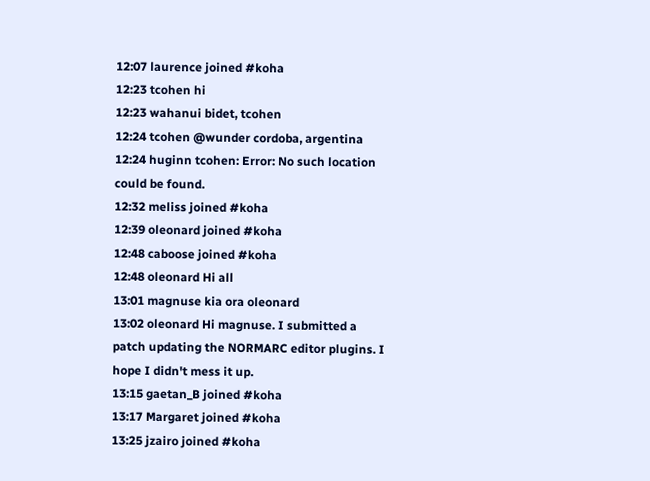12:07 laurence joined #koha
12:23 tcohen hi
12:23 wahanui bidet, tcohen
12:24 tcohen @wunder cordoba, argentina
12:24 huginn tcohen: Error: No such location could be found.
12:32 meliss joined #koha
12:39 oleonard joined #koha
12:48 caboose joined #koha
12:48 oleonard Hi all
13:01 magnuse kia ora oleonard
13:02 oleonard Hi magnuse. I submitted a patch updating the NORMARC editor plugins. I hope I didn't mess it up.
13:15 gaetan_B joined #koha
13:17 Margaret joined #koha
13:25 jzairo joined #koha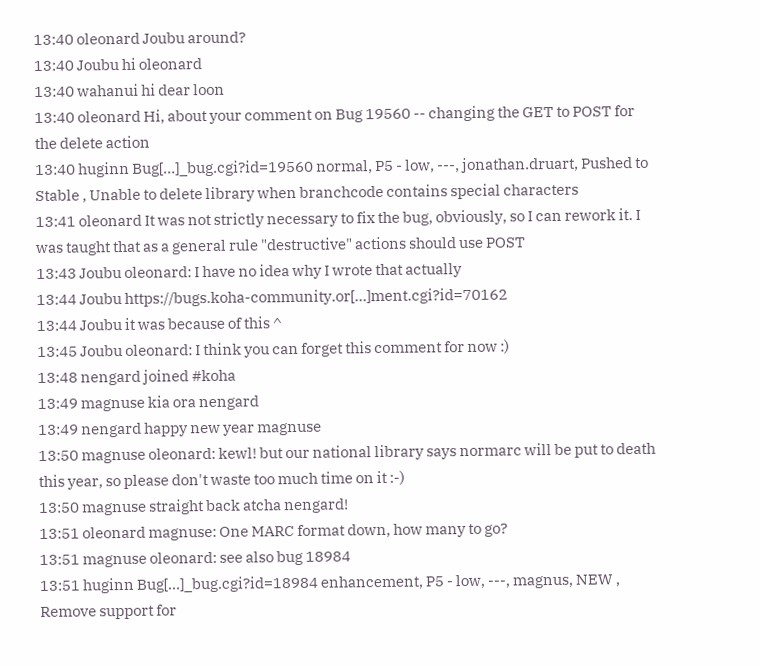13:40 oleonard Joubu around?
13:40 Joubu hi oleonard
13:40 wahanui hi dear loon
13:40 oleonard Hi, about your comment on Bug 19560 -- changing the GET to POST for the delete action
13:40 huginn Bug[…]_bug.cgi?id=19560 normal, P5 - low, ---, jonathan.druart, Pushed to Stable , Unable to delete library when branchcode contains special characters
13:41 oleonard It was not strictly necessary to fix the bug, obviously, so I can rework it. I was taught that as a general rule "destructive" actions should use POST
13:43 Joubu oleonard: I have no idea why I wrote that actually
13:44 Joubu https://bugs.koha-community.or[…]ment.cgi?id=70162
13:44 Joubu it was because of this ^
13:45 Joubu oleonard: I think you can forget this comment for now :)
13:48 nengard joined #koha
13:49 magnuse kia ora nengard
13:49 nengard happy new year magnuse
13:50 magnuse oleonard: kewl! but our national library says normarc will be put to death this year, so please don't waste too much time on it :-)
13:50 magnuse straight back atcha nengard!
13:51 oleonard magnuse: One MARC format down, how many to go?
13:51 magnuse oleonard: see also bug 18984
13:51 huginn Bug[…]_bug.cgi?id=18984 enhancement, P5 - low, ---, magnus, NEW , Remove support for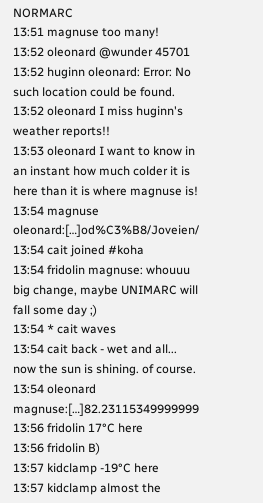NORMARC
13:51 magnuse too many!
13:52 oleonard @wunder 45701
13:52 huginn oleonard: Error: No such location could be found.
13:52 oleonard I miss huginn's weather reports!!
13:53 oleonard I want to know in an instant how much colder it is here than it is where magnuse is!
13:54 magnuse oleonard:[…]od%C3%B8/Joveien/
13:54 cait joined #koha
13:54 fridolin magnuse: whouuu big change, maybe UNIMARC will fall some day ;)
13:54 * cait waves
13:54 cait back - wet and all... now the sun is shining. of course.
13:54 oleonard magnuse:[…]82.23115349999999
13:56 fridolin 17°C here
13:56 fridolin B)
13:57 kidclamp -19°C here
13:57 kidclamp almost the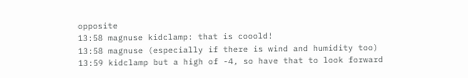opposite
13:58 magnuse kidclamp: that is cooold!
13:58 magnuse (especially if there is wind and humidity too)
13:59 kidclamp but a high of -4, so have that to look forward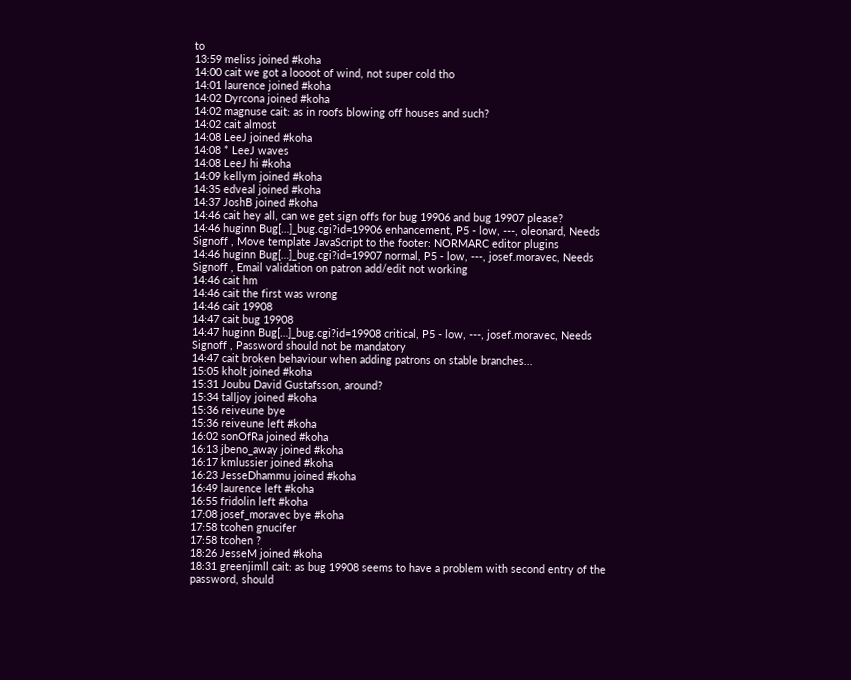to
13:59 meliss joined #koha
14:00 cait we got a loooot of wind, not super cold tho
14:01 laurence joined #koha
14:02 Dyrcona joined #koha
14:02 magnuse cait: as in roofs blowing off houses and such?
14:02 cait almost
14:08 LeeJ joined #koha
14:08 * LeeJ waves
14:08 LeeJ hi #koha
14:09 kellym joined #koha
14:35 edveal joined #koha
14:37 JoshB joined #koha
14:46 cait hey all, can we get sign offs for bug 19906 and bug 19907 please?
14:46 huginn Bug[…]_bug.cgi?id=19906 enhancement, P5 - low, ---, oleonard, Needs Signoff , Move template JavaScript to the footer: NORMARC editor plugins
14:46 huginn Bug[…]_bug.cgi?id=19907 normal, P5 - low, ---, josef.moravec, Needs Signoff , Email validation on patron add/edit not working
14:46 cait hm
14:46 cait the first was wrong
14:46 cait 19908
14:47 cait bug 19908
14:47 huginn Bug[…]_bug.cgi?id=19908 critical, P5 - low, ---, josef.moravec, Needs Signoff , Password should not be mandatory
14:47 cait broken behaviour when adding patrons on stable branches...
15:05 kholt joined #koha
15:31 Joubu David Gustafsson, around?
15:34 talljoy joined #koha
15:36 reiveune bye
15:36 reiveune left #koha
16:02 sonOfRa joined #koha
16:13 jbeno_away joined #koha
16:17 kmlussier joined #koha
16:23 JesseDhammu joined #koha
16:49 laurence left #koha
16:55 fridolin left #koha
17:08 josef_moravec bye #koha
17:58 tcohen gnucifer
17:58 tcohen ?
18:26 JesseM joined #koha
18:31 greenjimll cait: as bug 19908 seems to have a problem with second entry of the password, should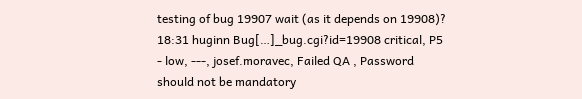testing of bug 19907 wait (as it depends on 19908)?
18:31 huginn Bug[…]_bug.cgi?id=19908 critical, P5 - low, ---, josef.moravec, Failed QA , Password should not be mandatory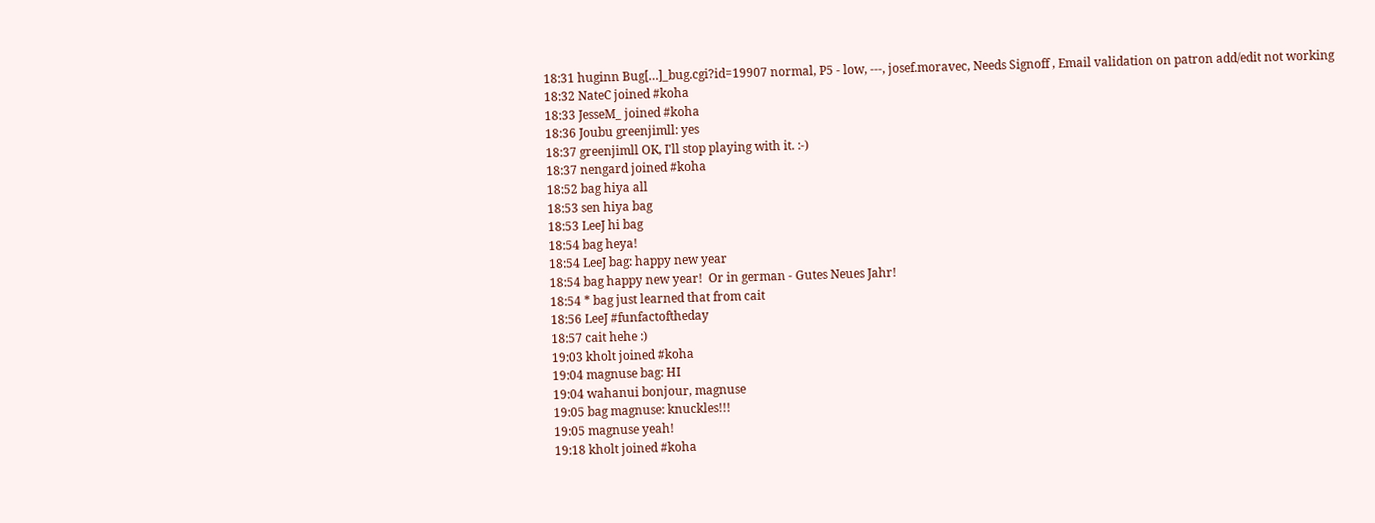18:31 huginn Bug[…]_bug.cgi?id=19907 normal, P5 - low, ---, josef.moravec, Needs Signoff , Email validation on patron add/edit not working
18:32 NateC joined #koha
18:33 JesseM_ joined #koha
18:36 Joubu greenjimll: yes
18:37 greenjimll OK, I'll stop playing with it. :-)
18:37 nengard joined #koha
18:52 bag hiya all
18:53 sen hiya bag
18:53 LeeJ hi bag
18:54 bag heya!
18:54 LeeJ bag: happy new year
18:54 bag happy new year!  Or in german - Gutes Neues Jahr!
18:54 * bag just learned that from cait
18:56 LeeJ #funfactoftheday
18:57 cait hehe :)
19:03 kholt joined #koha
19:04 magnuse bag: HI
19:04 wahanui bonjour, magnuse
19:05 bag magnuse: knuckles!!!
19:05 magnuse yeah!
19:18 kholt joined #koha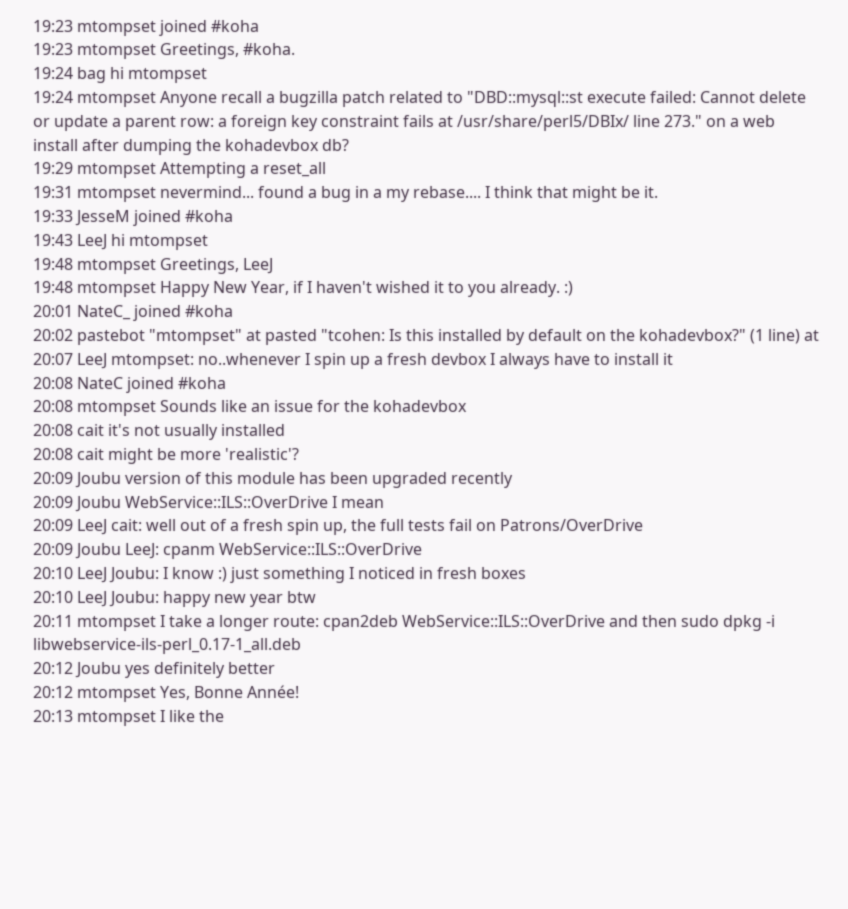19:23 mtompset joined #koha
19:23 mtompset Greetings, #koha.
19:24 bag hi mtompset
19:24 mtompset Anyone recall a bugzilla patch related to "DBD::mysql::st execute failed: Cannot delete or update a parent row: a foreign key constraint fails at /usr/share/perl5/DBIx/ line 273." on a web install after dumping the kohadevbox db?
19:29 mtompset Attempting a reset_all
19:31 mtompset nevermind... found a bug in a my rebase.... I think that might be it.
19:33 JesseM joined #koha
19:43 LeeJ hi mtompset
19:48 mtompset Greetings, LeeJ
19:48 mtompset Happy New Year, if I haven't wished it to you already. :)
20:01 NateC_ joined #koha
20:02 pastebot "mtompset" at pasted "tcohen: Is this installed by default on the kohadevbox?" (1 line) at
20:07 LeeJ mtompset: no..whenever I spin up a fresh devbox I always have to install it
20:08 NateC joined #koha
20:08 mtompset Sounds like an issue for the kohadevbox
20:08 cait it's not usually installed
20:08 cait might be more 'realistic'?
20:09 Joubu version of this module has been upgraded recently
20:09 Joubu WebService::ILS::OverDrive I mean
20:09 LeeJ cait: well out of a fresh spin up, the full tests fail on Patrons/OverDrive
20:09 Joubu LeeJ: cpanm WebService::ILS::OverDrive
20:10 LeeJ Joubu: I know :) just something I noticed in fresh boxes
20:10 LeeJ Joubu: happy new year btw
20:11 mtompset I take a longer route: cpan2deb WebService::ILS::OverDrive and then sudo dpkg -i  libwebservice-ils-perl_0.17-1_all.deb
20:12 Joubu yes definitely better
20:12 mtompset Yes, Bonne Année!
20:13 mtompset I like the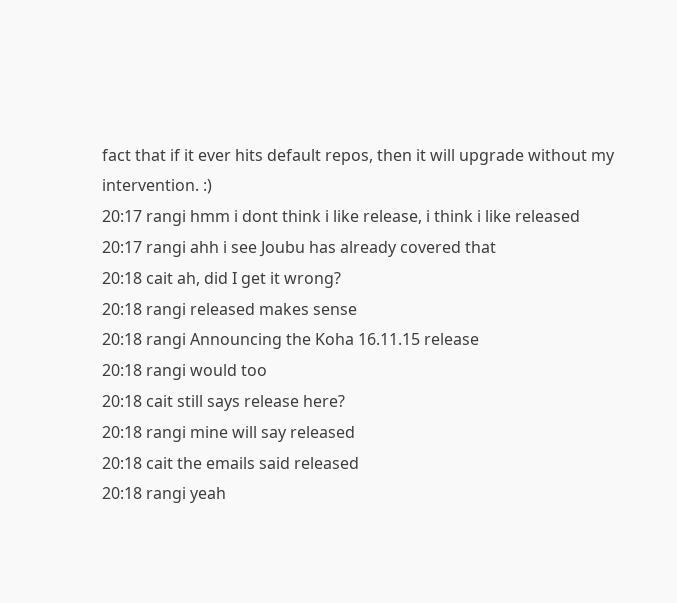fact that if it ever hits default repos, then it will upgrade without my intervention. :)
20:17 rangi hmm i dont think i like release, i think i like released
20:17 rangi ahh i see Joubu has already covered that
20:18 cait ah, did I get it wrong?
20:18 rangi released makes sense
20:18 rangi Announcing the Koha 16.11.15 release
20:18 rangi would too
20:18 cait still says release here?
20:18 rangi mine will say released
20:18 cait the emails said released
20:18 rangi yeah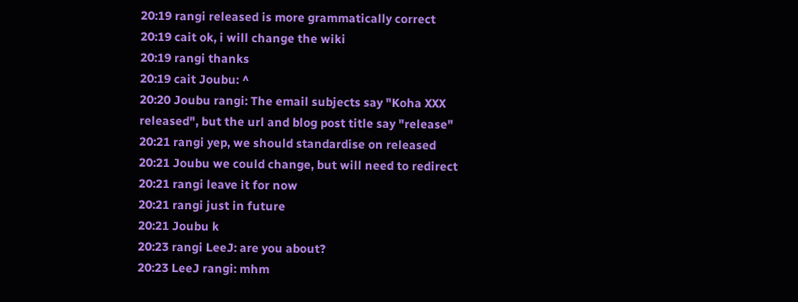20:19 rangi released is more grammatically correct
20:19 cait ok, i will change the wiki
20:19 rangi thanks
20:19 cait Joubu: ^
20:20 Joubu rangi: The email subjects say "Koha XXX released", but the url and blog post title say "release"
20:21 rangi yep, we should standardise on released
20:21 Joubu we could change, but will need to redirect
20:21 rangi leave it for now
20:21 rangi just in future
20:21 Joubu k
20:23 rangi LeeJ: are you about?
20:23 LeeJ rangi: mhm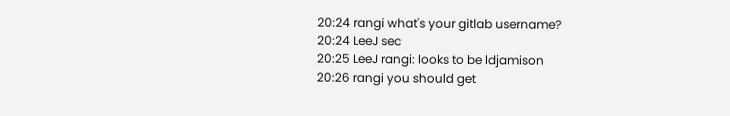20:24 rangi what's your gitlab username?
20:24 LeeJ sec
20:25 LeeJ rangi: looks to be ldjamison
20:26 rangi you should get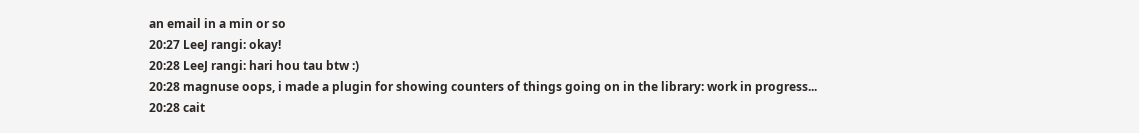an email in a min or so
20:27 LeeJ rangi: okay!
20:28 LeeJ rangi: hari hou tau btw :)
20:28 magnuse oops, i made a plugin for showing counters of things going on in the library: work in progress...
20:28 cait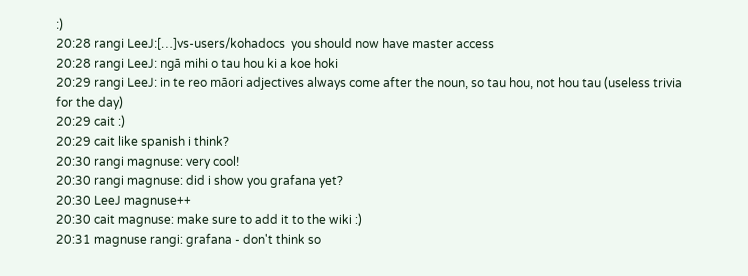:)
20:28 rangi LeeJ:[…]vs-users/kohadocs  you should now have master access
20:28 rangi LeeJ: ngā mihi o tau hou ki a koe hoki
20:29 rangi LeeJ: in te reo māori adjectives always come after the noun, so tau hou, not hou tau (useless trivia for the day)
20:29 cait :)
20:29 cait like spanish i think?
20:30 rangi magnuse: very cool!
20:30 rangi magnuse: did i show you grafana yet?
20:30 LeeJ magnuse++
20:30 cait magnuse: make sure to add it to the wiki :)
20:31 magnuse rangi: grafana - don't think so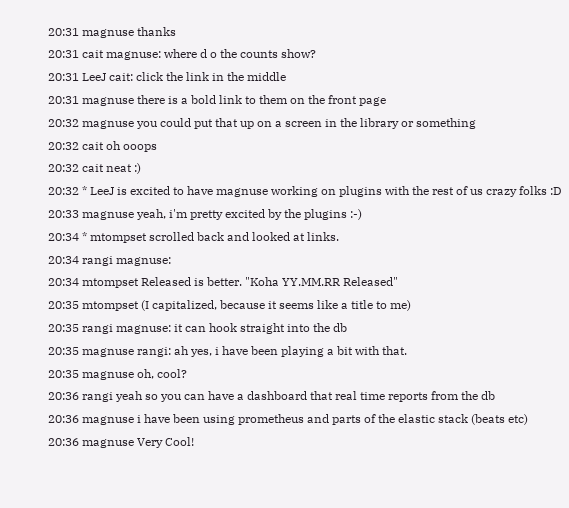20:31 magnuse thanks
20:31 cait magnuse: where d o the counts show?
20:31 LeeJ cait: click the link in the middle
20:31 magnuse there is a bold link to them on the front page
20:32 magnuse you could put that up on a screen in the library or something
20:32 cait oh ooops
20:32 cait neat :)
20:32 * LeeJ is excited to have magnuse working on plugins with the rest of us crazy folks :D
20:33 magnuse yeah, i'm pretty excited by the plugins :-)
20:34 * mtompset scrolled back and looked at links.
20:34 rangi magnuse:
20:34 mtompset Released is better. "Koha YY.MM.RR Released"
20:35 mtompset (I capitalized, because it seems like a title to me)
20:35 rangi magnuse: it can hook straight into the db
20:35 magnuse rangi: ah yes, i have been playing a bit with that.
20:35 magnuse oh, cool?
20:36 rangi yeah so you can have a dashboard that real time reports from the db
20:36 magnuse i have been using prometheus and parts of the elastic stack (beats etc)
20:36 magnuse Very Cool!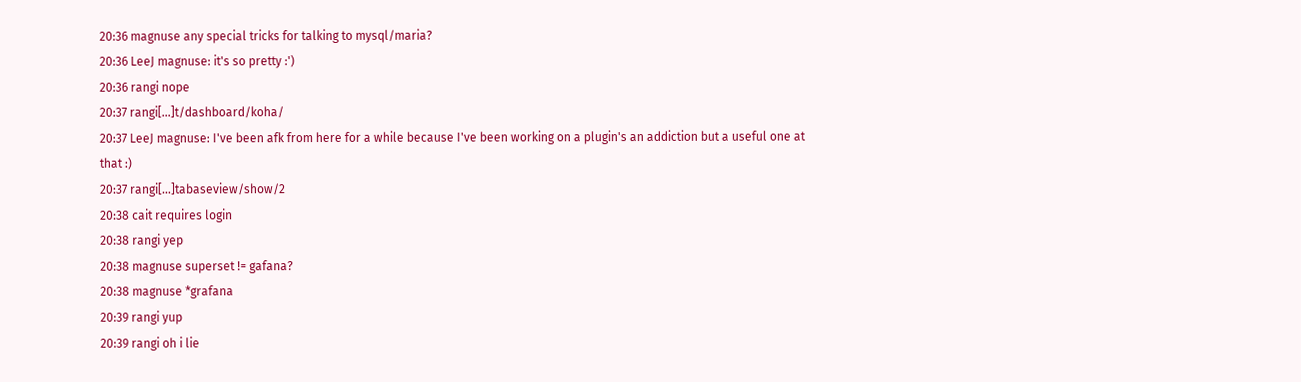20:36 magnuse any special tricks for talking to mysql/maria?
20:36 LeeJ magnuse: it's so pretty :')
20:36 rangi nope
20:37 rangi[…]t/dashboard/koha/
20:37 LeeJ magnuse: I've been afk from here for a while because I've been working on a plugin's an addiction but a useful one at that :)
20:37 rangi[…]tabaseview/show/2
20:38 cait requires login
20:38 rangi yep
20:38 magnuse superset != gafana?
20:38 magnuse *grafana
20:39 rangi yup
20:39 rangi oh i lie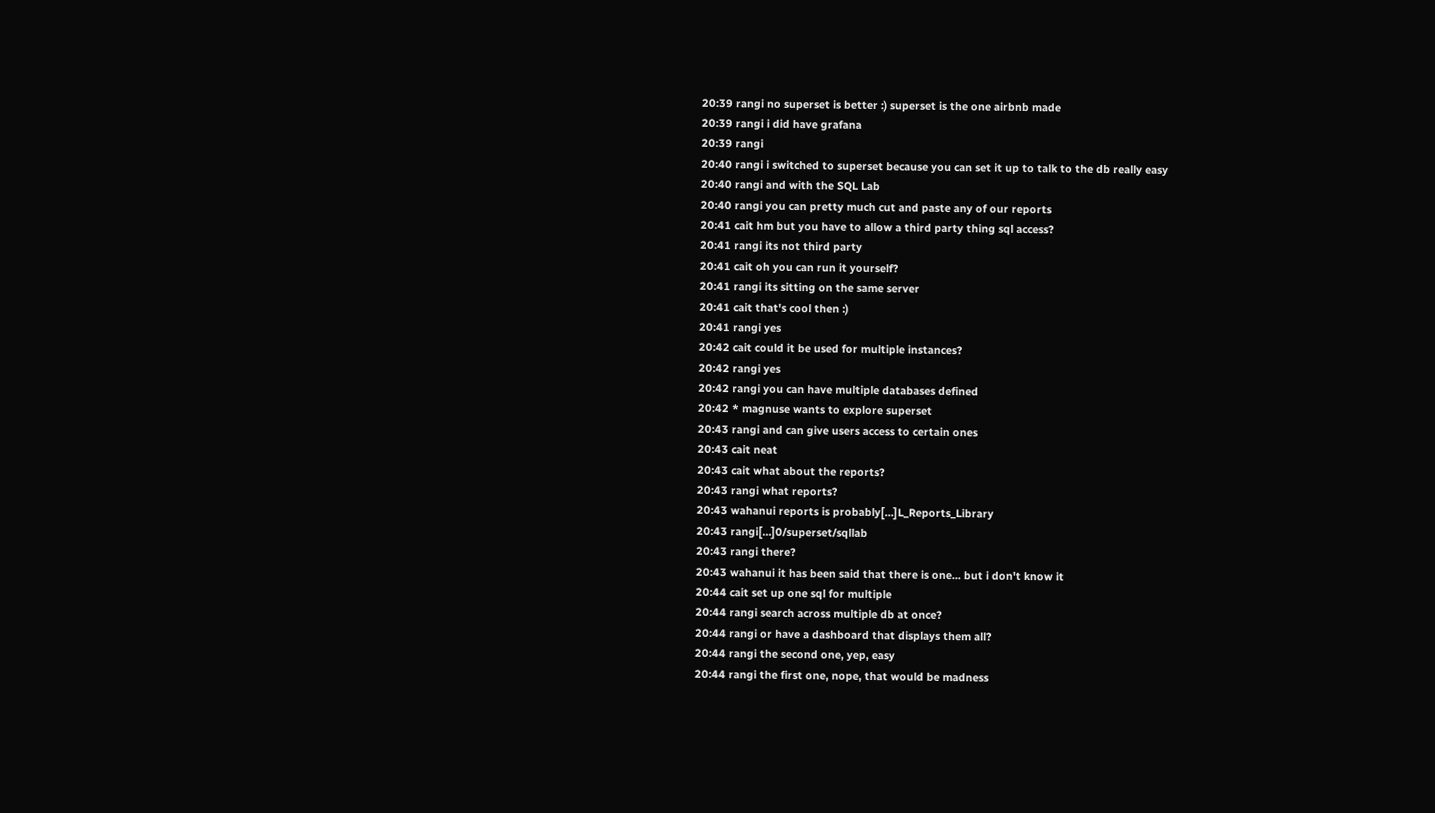20:39 rangi no superset is better :) superset is the one airbnb made
20:39 rangi i did have grafana
20:39 rangi
20:40 rangi i switched to superset because you can set it up to talk to the db really easy
20:40 rangi and with the SQL Lab
20:40 rangi you can pretty much cut and paste any of our reports
20:41 cait hm but you have to allow a third party thing sql access?
20:41 rangi its not third party
20:41 cait oh you can run it yourself?
20:41 rangi its sitting on the same server
20:41 cait that's cool then :)
20:41 rangi yes
20:42 cait could it be used for multiple instances?
20:42 rangi yes
20:42 rangi you can have multiple databases defined
20:42 * magnuse wants to explore superset
20:43 rangi and can give users access to certain ones
20:43 cait neat
20:43 cait what about the reports?
20:43 rangi what reports?
20:43 wahanui reports is probably[…]L_Reports_Library
20:43 rangi[…]0/superset/sqllab
20:43 rangi there?
20:43 wahanui it has been said that there is one... but i don't know it
20:44 cait set up one sql for multiple
20:44 rangi search across multiple db at once?
20:44 rangi or have a dashboard that displays them all?
20:44 rangi the second one, yep, easy
20:44 rangi the first one, nope, that would be madness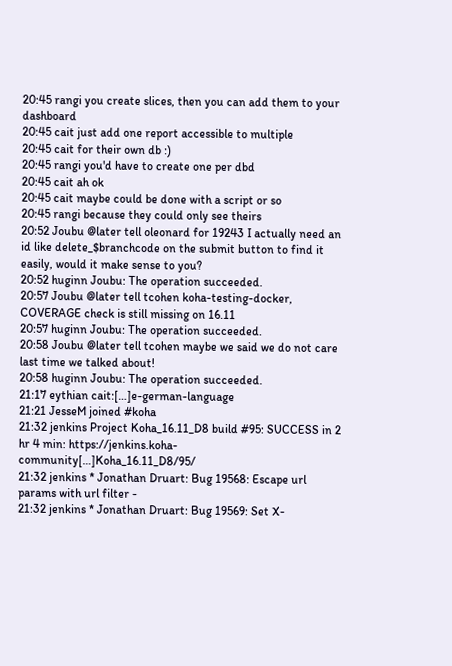20:45 rangi you create slices, then you can add them to your dashboard
20:45 cait just add one report accessible to multiple
20:45 cait for their own db :)
20:45 rangi you'd have to create one per dbd
20:45 cait ah ok
20:45 cait maybe could be done with a script or so
20:45 rangi because they could only see theirs
20:52 Joubu @later tell oleonard for 19243 I actually need an id like delete_$branchcode on the submit button to find it easily, would it make sense to you?
20:52 huginn Joubu: The operation succeeded.
20:57 Joubu @later tell tcohen koha-testing-docker, COVERAGE check is still missing on 16.11
20:57 huginn Joubu: The operation succeeded.
20:58 Joubu @later tell tcohen maybe we said we do not care last time we talked about!
20:58 huginn Joubu: The operation succeeded.
21:17 eythian cait:[…]e-german-language
21:21 JesseM joined #koha
21:32 jenkins Project Koha_16.11_D8 build #95: SUCCESS in 2 hr 4 min: https://jenkins.koha-community[…]Koha_16.11_D8/95/
21:32 jenkins * Jonathan Druart: Bug 19568: Escape url params with url filter -
21:32 jenkins * Jonathan Druart: Bug 19569: Set X-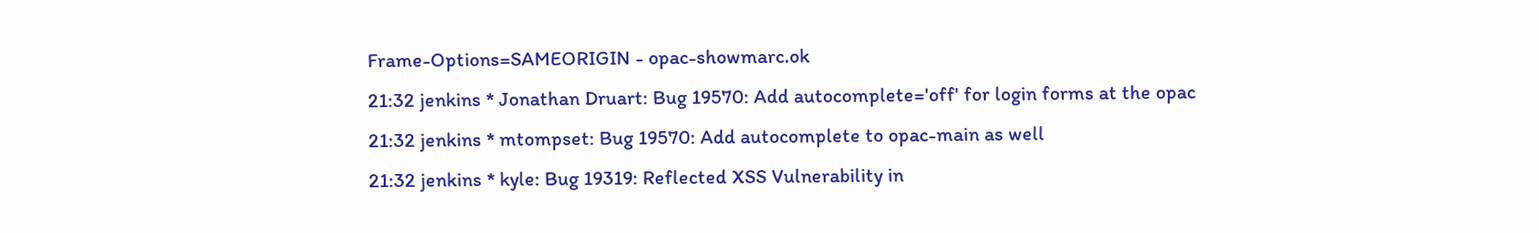Frame-Options=SAMEORIGIN - opac-showmarc.ok
21:32 jenkins * Jonathan Druart: Bug 19570: Add autocomplete='off' for login forms at the opac
21:32 jenkins * mtompset: Bug 19570: Add autocomplete to opac-main as well
21:32 jenkins * kyle: Bug 19319: Reflected XSS Vulnerability in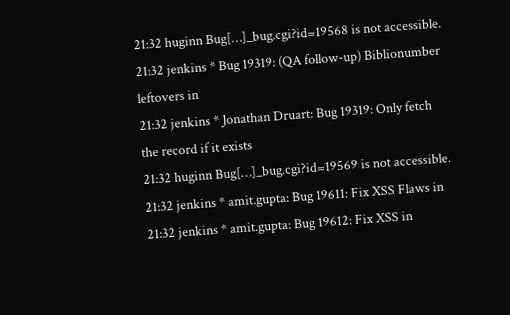21:32 huginn Bug[…]_bug.cgi?id=19568 is not accessible.
21:32 jenkins * Bug 19319: (QA follow-up) Biblionumber leftovers in
21:32 jenkins * Jonathan Druart: Bug 19319: Only fetch the record if it exists
21:32 huginn Bug[…]_bug.cgi?id=19569 is not accessible.
21:32 jenkins * amit.gupta: Bug 19611: Fix XSS Flaws in
21:32 jenkins * amit.gupta: Bug 19612: Fix XSS in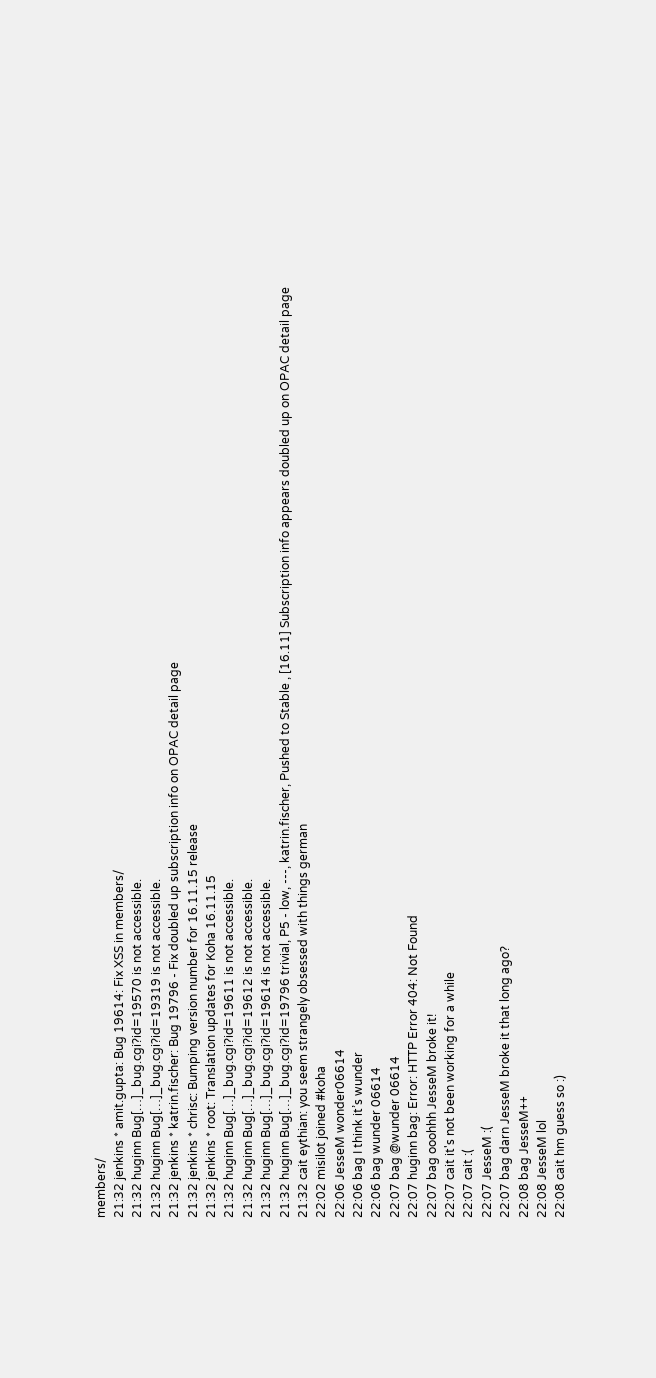members/
21:32 jenkins * amit.gupta: Bug 19614: Fix XSS in members/
21:32 huginn Bug[…]_bug.cgi?id=19570 is not accessible.
21:32 huginn Bug[…]_bug.cgi?id=19319 is not accessible.
21:32 jenkins * katrin.fischer: Bug 19796 - Fix doubled up subscription info on OPAC detail page
21:32 jenkins * chrisc: Bumping version number for 16.11.15 release
21:32 jenkins * root: Translation updates for Koha 16.11.15
21:32 huginn Bug[…]_bug.cgi?id=19611 is not accessible.
21:32 huginn Bug[…]_bug.cgi?id=19612 is not accessible.
21:32 huginn Bug[…]_bug.cgi?id=19614 is not accessible.
21:32 huginn Bug[…]_bug.cgi?id=19796 trivial, P5 - low, ---, katrin.fischer, Pushed to Stable , [16.11] Subscription info appears doubled up on OPAC detail page
21:32 cait eythian: you seem strangely obsessed with things german
22:02 misilot joined #koha
22:06 JesseM wonder06614
22:06 bag I think it’s wunder
22:06 bag wunder 06614
22:07 bag @wunder 06614
22:07 huginn bag: Error: HTTP Error 404: Not Found
22:07 bag ooohhh JesseM broke it!
22:07 cait it's not been working for a while
22:07 cait :(
22:07 JesseM :(
22:07 bag darn JesseM broke it that long ago?
22:08 bag JesseM++
22:08 JesseM lol
22:08 cait hm guess so :)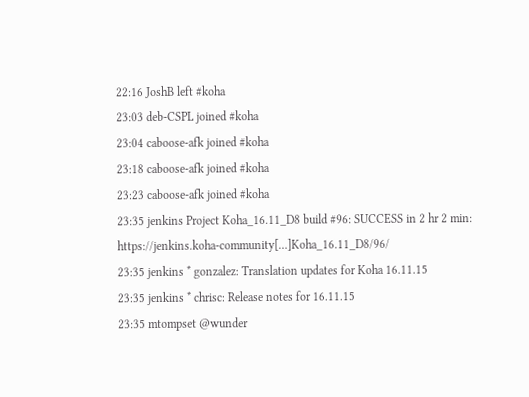22:16 JoshB left #koha
23:03 deb-CSPL joined #koha
23:04 caboose-afk joined #koha
23:18 caboose-afk joined #koha
23:23 caboose-afk joined #koha
23:35 jenkins Project Koha_16.11_D8 build #96: SUCCESS in 2 hr 2 min: https://jenkins.koha-community[…]Koha_16.11_D8/96/
23:35 jenkins * gonzalez: Translation updates for Koha 16.11.15
23:35 jenkins * chrisc: Release notes for 16.11.15
23:35 mtompset @wunder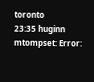toronto
23:35 huginn mtompset: Error: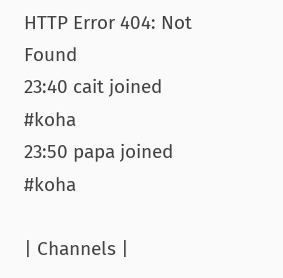HTTP Error 404: Not Found
23:40 cait joined #koha
23:50 papa joined #koha

| Channels |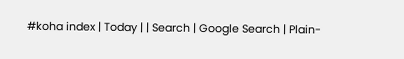#koha index | Today | | Search | Google Search | Plain-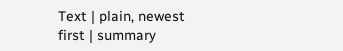Text | plain, newest first | summary